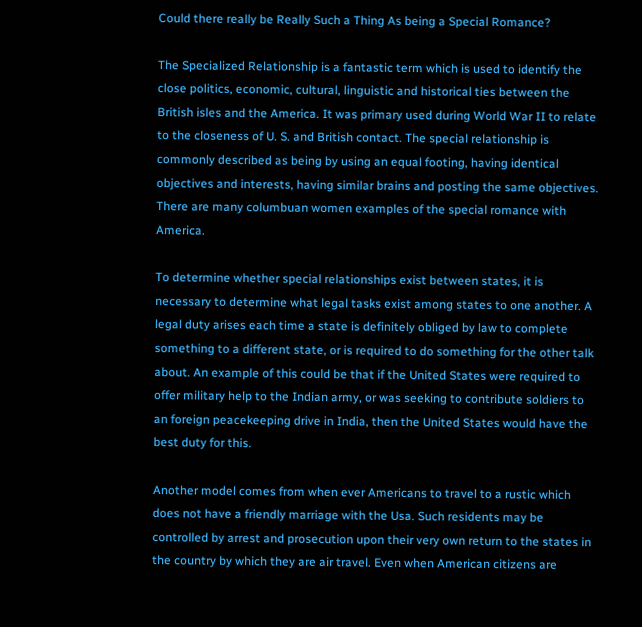Could there really be Really Such a Thing As being a Special Romance?

The Specialized Relationship is a fantastic term which is used to identify the close politics, economic, cultural, linguistic and historical ties between the British isles and the America. It was primary used during World War II to relate to the closeness of U. S. and British contact. The special relationship is commonly described as being by using an equal footing, having identical objectives and interests, having similar brains and posting the same objectives. There are many columbuan women examples of the special romance with America.

To determine whether special relationships exist between states, it is necessary to determine what legal tasks exist among states to one another. A legal duty arises each time a state is definitely obliged by law to complete something to a different state, or is required to do something for the other talk about. An example of this could be that if the United States were required to offer military help to the Indian army, or was seeking to contribute soldiers to an foreign peacekeeping drive in India, then the United States would have the best duty for this.

Another model comes from when ever Americans to travel to a rustic which does not have a friendly marriage with the Usa. Such residents may be controlled by arrest and prosecution upon their very own return to the states in the country by which they are air travel. Even when American citizens are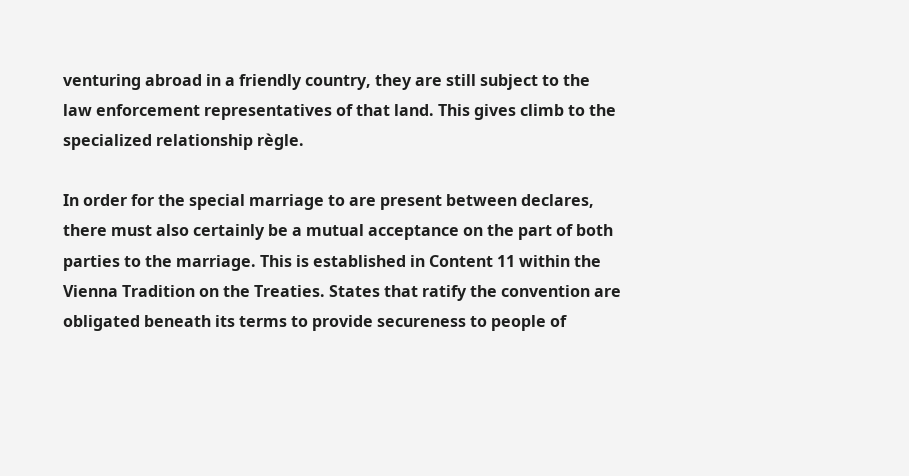venturing abroad in a friendly country, they are still subject to the law enforcement representatives of that land. This gives climb to the specialized relationship règle.

In order for the special marriage to are present between declares, there must also certainly be a mutual acceptance on the part of both parties to the marriage. This is established in Content 11 within the Vienna Tradition on the Treaties. States that ratify the convention are obligated beneath its terms to provide secureness to people of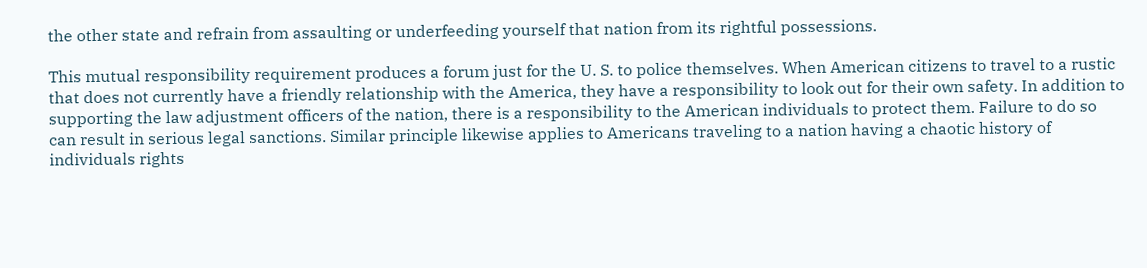the other state and refrain from assaulting or underfeeding yourself that nation from its rightful possessions.

This mutual responsibility requirement produces a forum just for the U. S. to police themselves. When American citizens to travel to a rustic that does not currently have a friendly relationship with the America, they have a responsibility to look out for their own safety. In addition to supporting the law adjustment officers of the nation, there is a responsibility to the American individuals to protect them. Failure to do so can result in serious legal sanctions. Similar principle likewise applies to Americans traveling to a nation having a chaotic history of individuals rights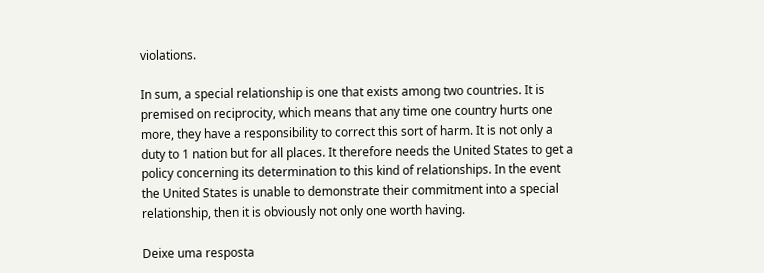violations.

In sum, a special relationship is one that exists among two countries. It is premised on reciprocity, which means that any time one country hurts one more, they have a responsibility to correct this sort of harm. It is not only a duty to 1 nation but for all places. It therefore needs the United States to get a policy concerning its determination to this kind of relationships. In the event the United States is unable to demonstrate their commitment into a special relationship, then it is obviously not only one worth having.

Deixe uma resposta